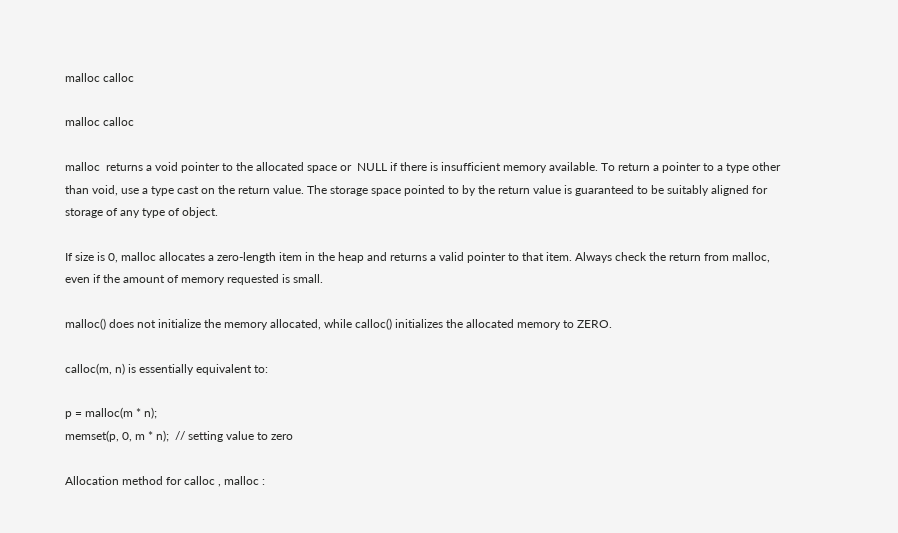malloc calloc

malloc calloc

malloc  returns a void pointer to the allocated space or  NULL if there is insufficient memory available. To return a pointer to a type other than void, use a type cast on the return value. The storage space pointed to by the return value is guaranteed to be suitably aligned for storage of any type of object.

If size is 0, malloc allocates a zero-length item in the heap and returns a valid pointer to that item. Always check the return from malloc, even if the amount of memory requested is small.

malloc() does not initialize the memory allocated, while calloc() initializes the allocated memory to ZERO.

calloc(m, n) is essentially equivalent to:

p = malloc(m * n);
memset(p, 0, m * n);  // setting value to zero

Allocation method for calloc , malloc :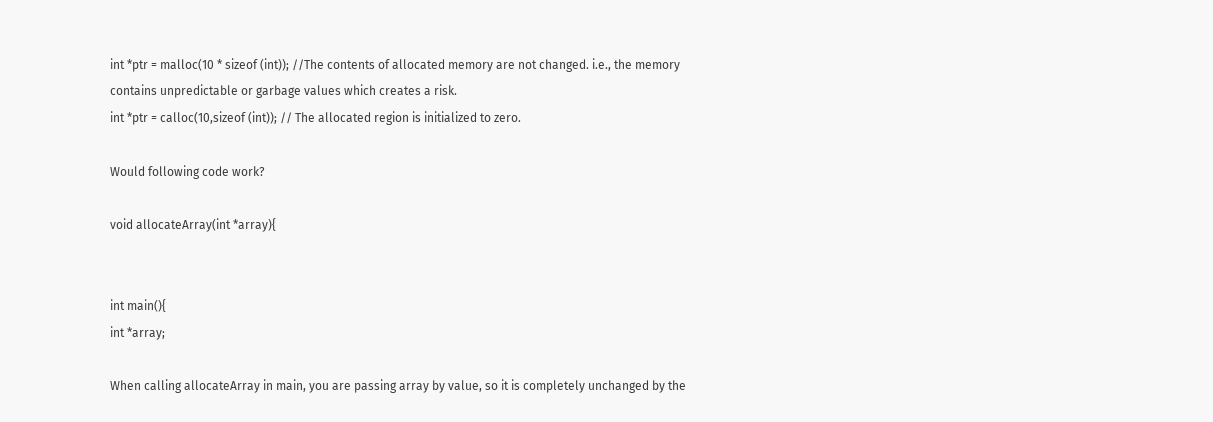int *ptr = malloc(10 * sizeof (int)); //The contents of allocated memory are not changed. i.e., the memory contains unpredictable or garbage values which creates a risk.
int *ptr = calloc(10,sizeof (int)); // The allocated region is initialized to zero.

Would following code work?

void allocateArray(int *array){


int main(){
int *array;

When calling allocateArray in main, you are passing array by value, so it is completely unchanged by the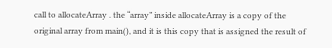call to allocateArray . the “array” inside allocateArray is a copy of the original array from main(), and it is this copy that is assigned the result of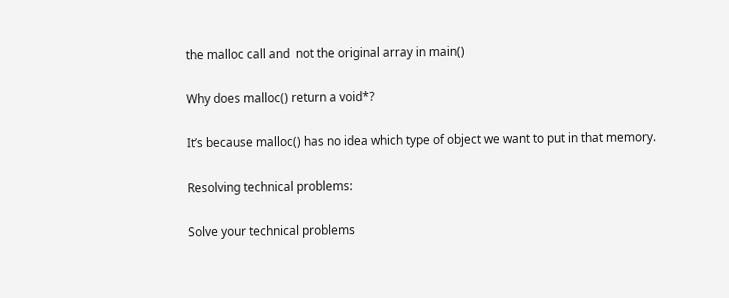the malloc call and  not the original array in main()

Why does malloc() return a void*?

It’s because malloc() has no idea which type of object we want to put in that memory.

Resolving technical problems:

Solve your technical problems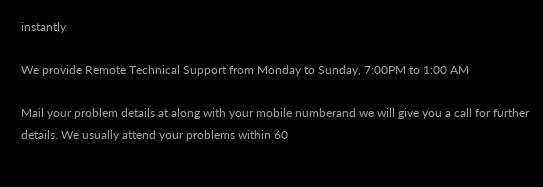instantly

We provide Remote Technical Support from Monday to Sunday, 7:00PM to 1:00 AM

Mail your problem details at along with your mobile numberand we will give you a call for further details. We usually attend your problems within 60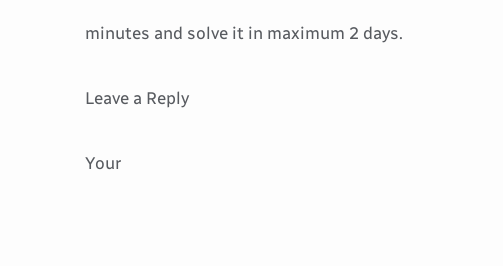minutes and solve it in maximum 2 days.

Leave a Reply

Your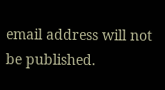email address will not be published.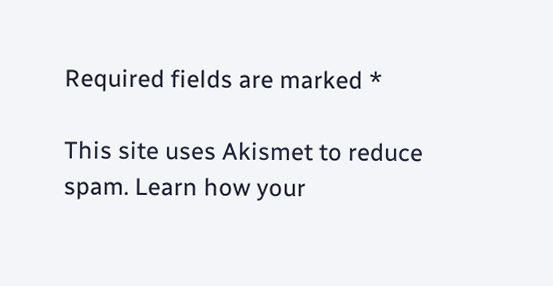Required fields are marked *

This site uses Akismet to reduce spam. Learn how your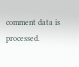comment data is processed.